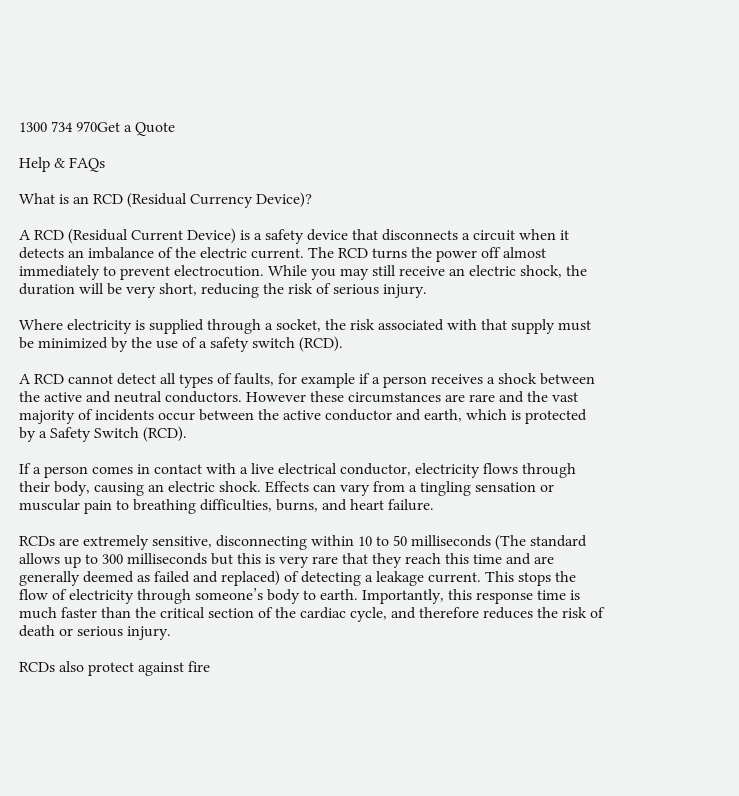1300 734 970Get a Quote

Help & FAQs

What is an RCD (Residual Currency Device)?

A RCD (Residual Current Device) is a safety device that disconnects a circuit when it detects an imbalance of the electric current. The RCD turns the power off almost immediately to prevent electrocution. While you may still receive an electric shock, the duration will be very short, reducing the risk of serious injury.

Where electricity is supplied through a socket, the risk associated with that supply must be minimized by the use of a safety switch (RCD).

A RCD cannot detect all types of faults, for example if a person receives a shock between the active and neutral conductors. However these circumstances are rare and the vast majority of incidents occur between the active conductor and earth, which is protected by a Safety Switch (RCD).

If a person comes in contact with a live electrical conductor, electricity flows through their body, causing an electric shock. Effects can vary from a tingling sensation or muscular pain to breathing difficulties, burns, and heart failure.

RCDs are extremely sensitive, disconnecting within 10 to 50 milliseconds (The standard allows up to 300 milliseconds but this is very rare that they reach this time and are generally deemed as failed and replaced) of detecting a leakage current. This stops the flow of electricity through someone’s body to earth. Importantly, this response time is much faster than the critical section of the cardiac cycle, and therefore reduces the risk of death or serious injury.

RCDs also protect against fire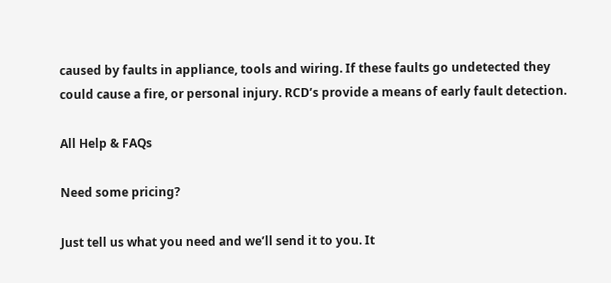caused by faults in appliance, tools and wiring. If these faults go undetected they could cause a fire, or personal injury. RCD’s provide a means of early fault detection.

All Help & FAQs

Need some pricing?

Just tell us what you need and we’ll send it to you. It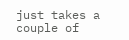just takes a couple of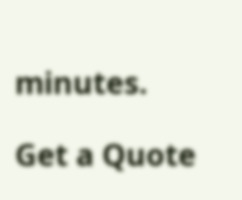minutes.

Get a Quote